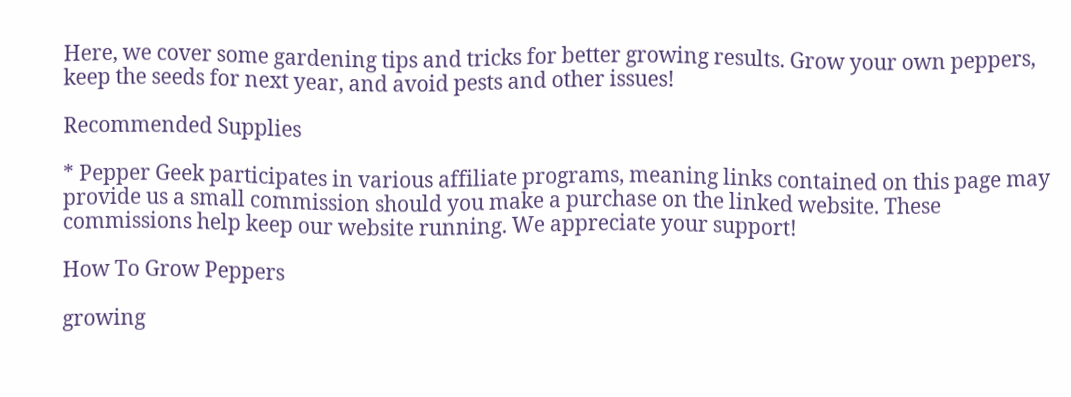Here, we cover some gardening tips and tricks for better growing results. Grow your own peppers, keep the seeds for next year, and avoid pests and other issues!

Recommended Supplies

* Pepper Geek participates in various affiliate programs, meaning links contained on this page may provide us a small commission should you make a purchase on the linked website. These commissions help keep our website running. We appreciate your support!

How To Grow Peppers

growing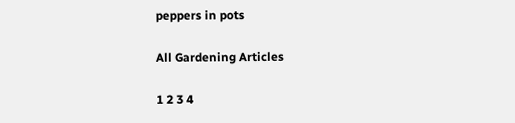peppers in pots

All Gardening Articles

1 2 3 4